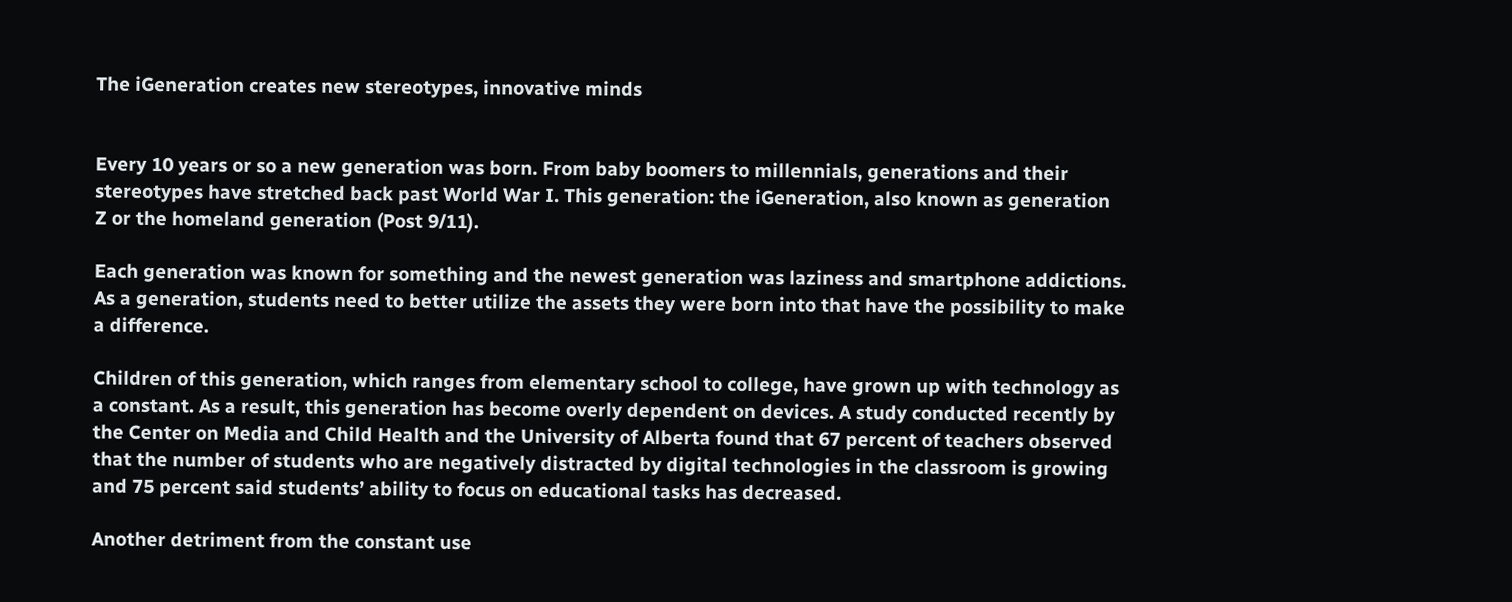The iGeneration creates new stereotypes, innovative minds


Every 10 years or so a new generation was born. From baby boomers to millennials, generations and their stereotypes have stretched back past World War I. This generation: the iGeneration, also known as generation      Z or the homeland generation (Post 9/11).

Each generation was known for something and the newest generation was laziness and smartphone addictions.   As a generation, students need to better utilize the assets they were born into that have the possibility to make a difference.

Children of this generation, which ranges from elementary school to college, have grown up with technology as a constant. As a result, this generation has become overly dependent on devices. A study conducted recently by the Center on Media and Child Health and the University of Alberta found that 67 percent of teachers observed that the number of students who are negatively distracted by digital technologies in the classroom is growing and 75 percent said students’ ability to focus on educational tasks has decreased.

Another detriment from the constant use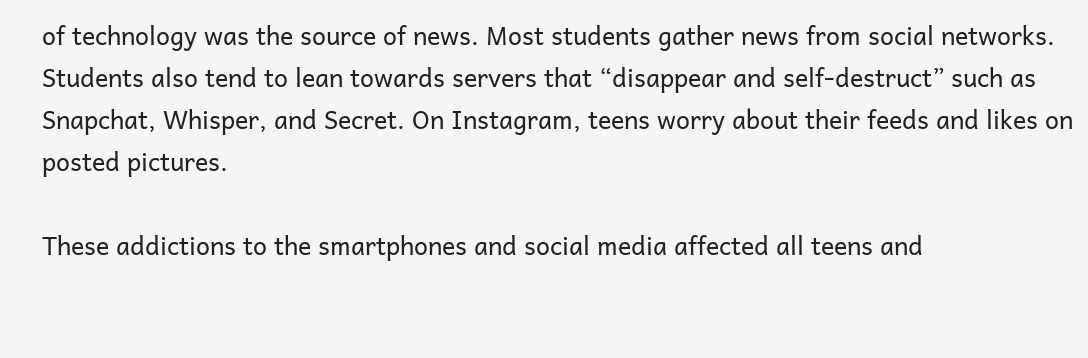of technology was the source of news. Most students gather news from social networks. Students also tend to lean towards servers that “disappear and self-destruct” such as Snapchat, Whisper, and Secret. On Instagram, teens worry about their feeds and likes on posted pictures.

These addictions to the smartphones and social media affected all teens and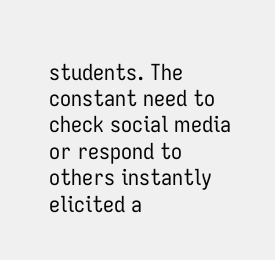students. The constant need to check social media or respond to others instantly elicited a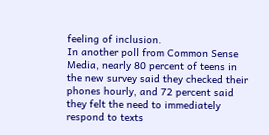feeling of inclusion.
In another poll from Common Sense Media, nearly 80 percent of teens in the new survey said they checked their phones hourly, and 72 percent said they felt the need to immediately respond to texts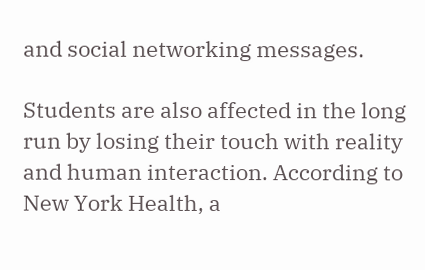and social networking messages.

Students are also affected in the long run by losing their touch with reality and human interaction. According to New York Health, a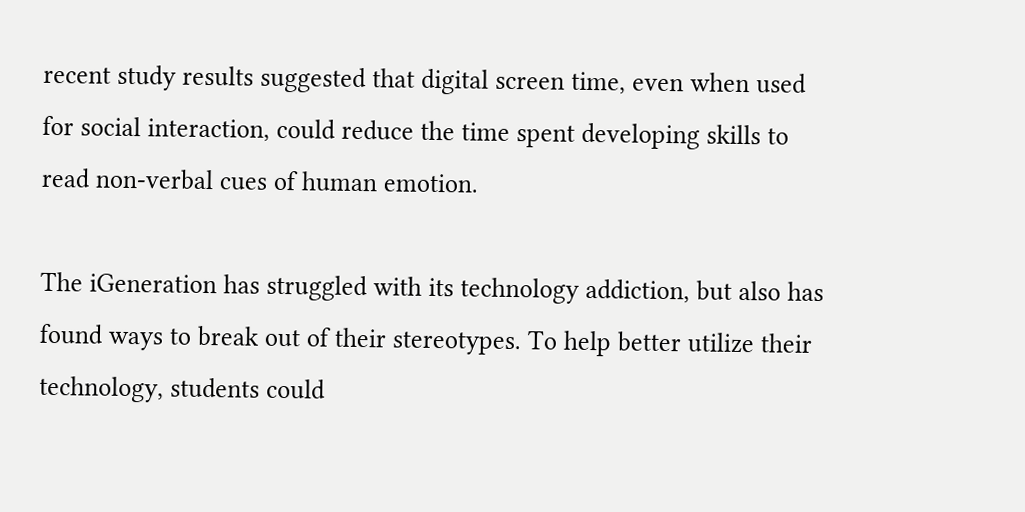recent study results suggested that digital screen time, even when used for social interaction, could reduce the time spent developing skills to read non-verbal cues of human emotion.

The iGeneration has struggled with its technology addiction, but also has found ways to break out of their stereotypes. To help better utilize their technology, students could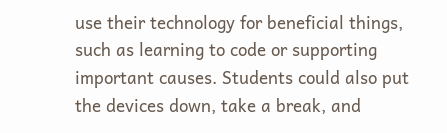use their technology for beneficial things, such as learning to code or supporting important causes. Students could also put the devices down, take a break, and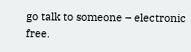go talk to someone – electronic free.